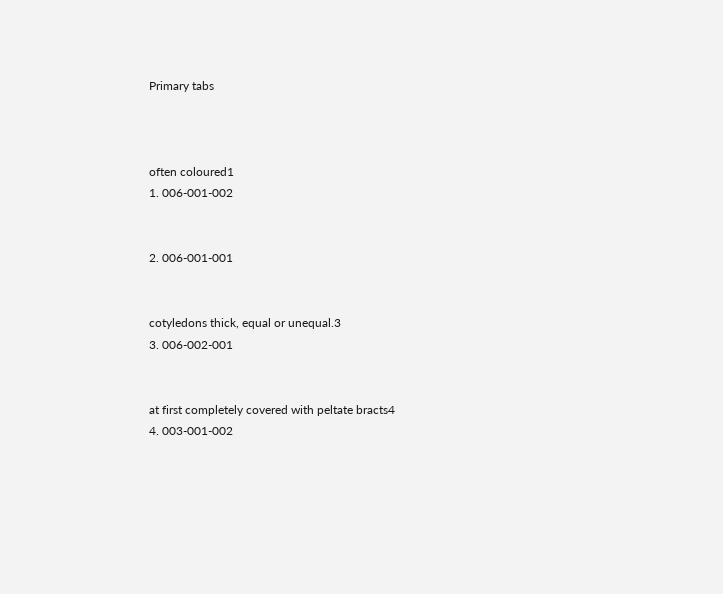Primary tabs



often coloured1
1. 006-001-002


2. 006-001-001


cotyledons thick, equal or unequal.3
3. 006-002-001


at first completely covered with peltate bracts4
4. 003-001-002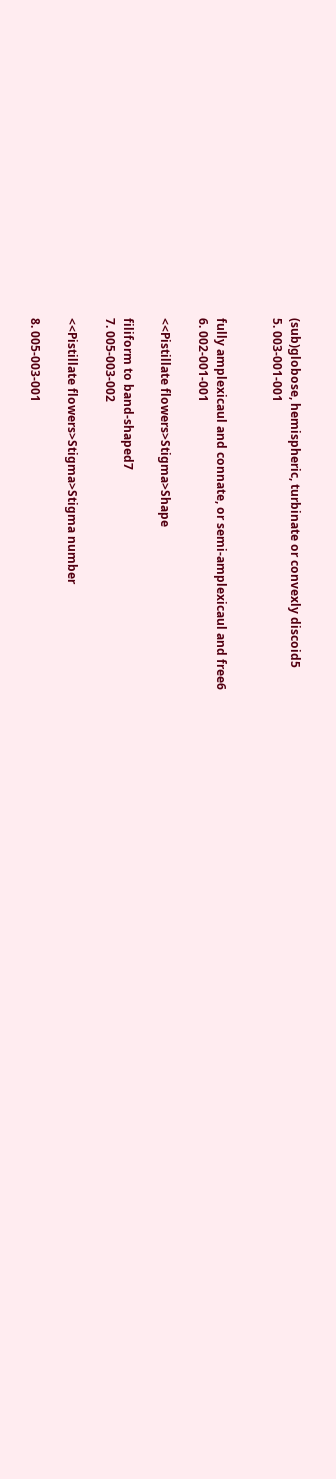(sub)globose, hemispheric, turbinate or convexly discoid5
5. 003-001-001


fully amplexicaul and connate, or semi-amplexicaul and free6
6. 002-001-001

<<Pistillate flowers>Stigma>Shape

filiform to band-shaped7
7. 005-003-002

<<Pistillate flowers>Stigma>Stigma number

8. 005-003-001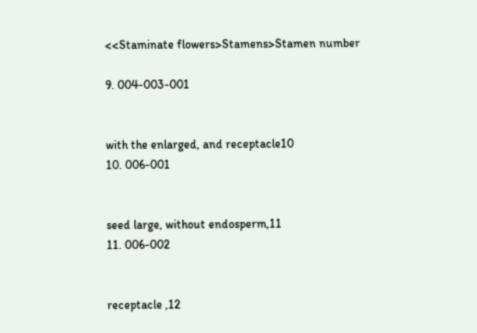<<Staminate flowers>Stamens>Stamen number

9. 004-003-001


with the enlarged, and receptacle10
10. 006-001


seed large, without endosperm,11
11. 006-002


receptacle ,12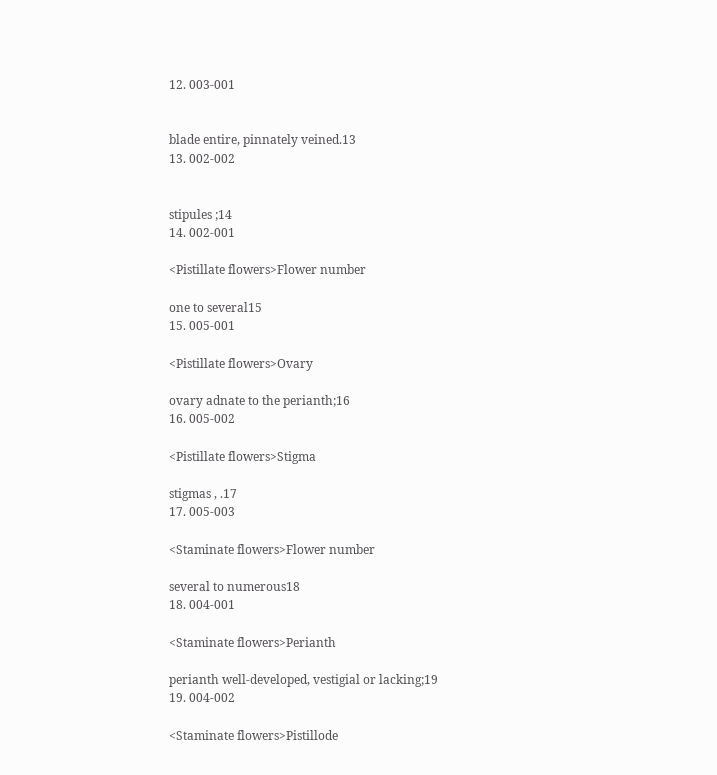12. 003-001


blade entire, pinnately veined.13
13. 002-002


stipules ;14
14. 002-001

<Pistillate flowers>Flower number

one to several15
15. 005-001

<Pistillate flowers>Ovary

ovary adnate to the perianth;16
16. 005-002

<Pistillate flowers>Stigma

stigmas , .17
17. 005-003

<Staminate flowers>Flower number

several to numerous18
18. 004-001

<Staminate flowers>Perianth

perianth well-developed, vestigial or lacking;19
19. 004-002

<Staminate flowers>Pistillode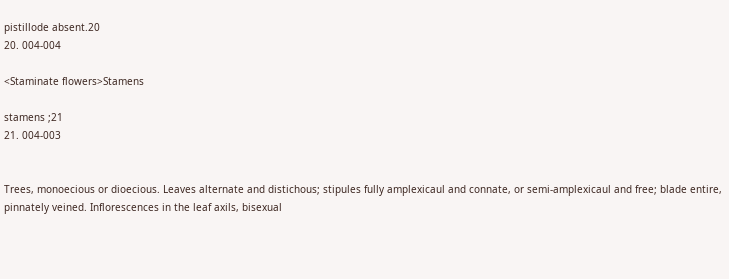pistillode absent.20
20. 004-004

<Staminate flowers>Stamens

stamens ;21
21. 004-003


Trees, monoecious or dioecious. Leaves alternate and distichous; stipules fully amplexicaul and connate, or semi-amplexicaul and free; blade entire, pinnately veined. Inflorescences in the leaf axils, bisexual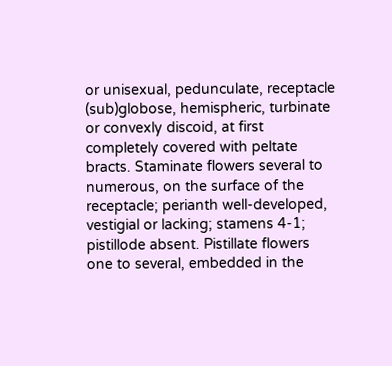or unisexual, pedunculate, receptacle (sub)globose, hemispheric, turbinate or convexly discoid, at first completely covered with peltate bracts. Staminate flowers several to numerous, on the surface of the receptacle; perianth well-developed, vestigial or lacking; stamens 4-1; pistillode absent. Pistillate flowers one to several, embedded in the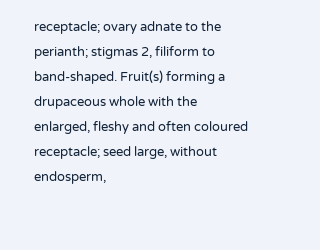receptacle; ovary adnate to the perianth; stigmas 2, filiform to band-shaped. Fruit(s) forming a drupaceous whole with the enlarged, fleshy and often coloured receptacle; seed large, without endosperm,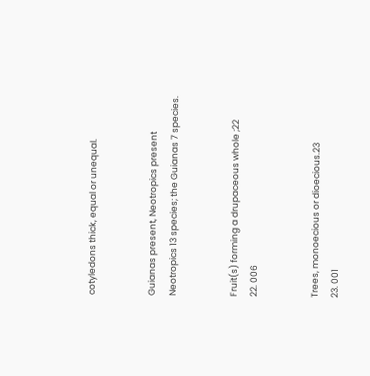cotyledons thick, equal or unequal.


Guianas present, Neotropics present
Neotropics 13 species; the Guianas 7 species.


Fruit(s) forming a drupaceous whole ;22
22. 006


Trees, monoecious or dioecious.23
23. 001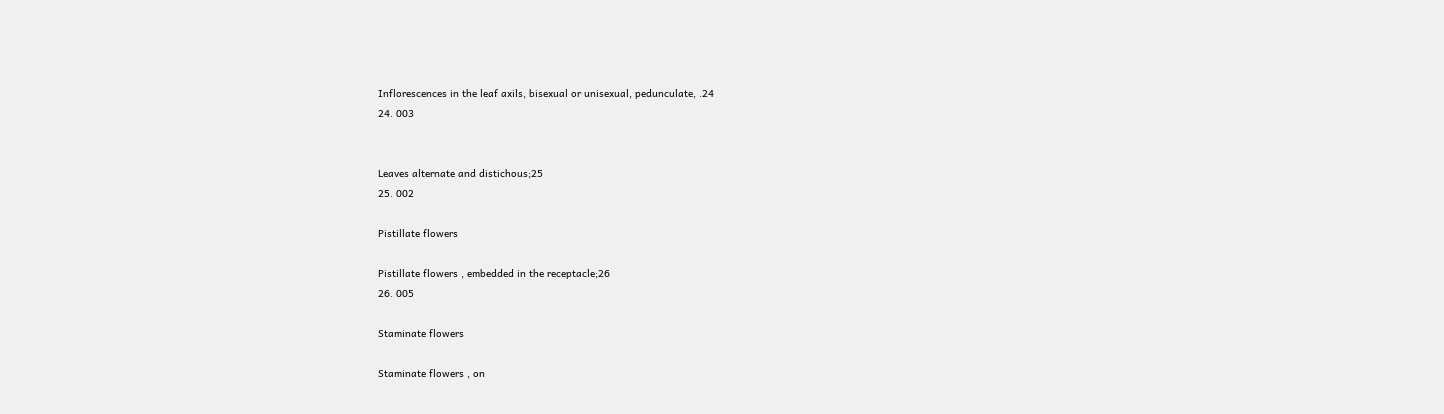Inflorescences in the leaf axils, bisexual or unisexual, pedunculate, .24
24. 003


Leaves alternate and distichous;25
25. 002

Pistillate flowers

Pistillate flowers , embedded in the receptacle;26
26. 005

Staminate flowers

Staminate flowers , on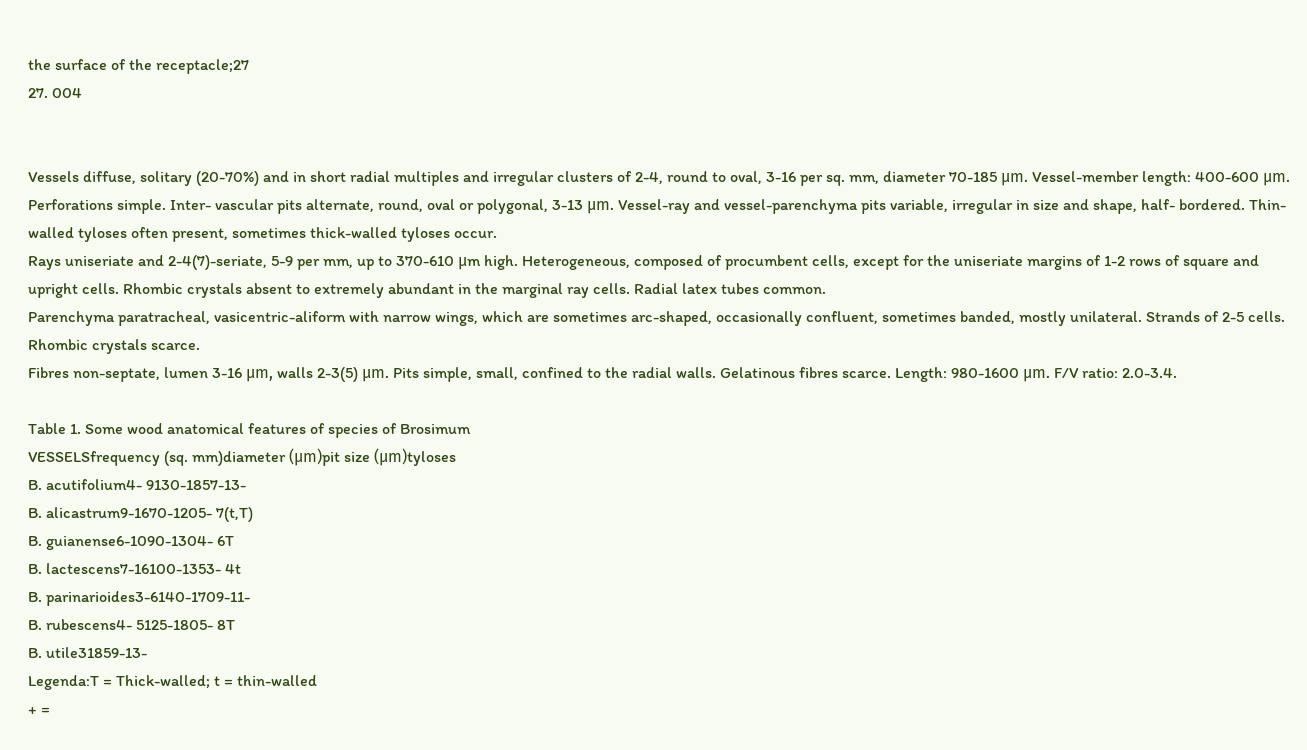the surface of the receptacle;27
27. 004


Vessels diffuse, solitary (20-70%) and in short radial multiples and irregular clusters of 2-4, round to oval, 3-16 per sq. mm, diameter 70-185 μm. Vessel-member length: 400-600 μm. Perforations simple. Inter- vascular pits alternate, round, oval or polygonal, 3-13 μm. Vessel-ray and vessel-parenchyma pits variable, irregular in size and shape, half- bordered. Thin-walled tyloses often present, sometimes thick-walled tyloses occur.
Rays uniseriate and 2-4(7)-seriate, 5-9 per mm, up to 370-610 μm high. Heterogeneous, composed of procumbent cells, except for the uniseriate margins of 1-2 rows of square and upright cells. Rhombic crystals absent to extremely abundant in the marginal ray cells. Radial latex tubes common.
Parenchyma paratracheal, vasicentric-aliform with narrow wings, which are sometimes arc-shaped, occasionally confluent, sometimes banded, mostly unilateral. Strands of 2-5 cells. Rhombic crystals scarce.
Fibres non-septate, lumen 3-16 μm, walls 2-3(5) μm. Pits simple, small, confined to the radial walls. Gelatinous fibres scarce. Length: 980-1600 μm. F/V ratio: 2.0-3.4.

Table 1. Some wood anatomical features of species of Brosimum
VESSELSfrequency (sq. mm)diameter (μm)pit size (μm)tyloses
B. acutifolium4- 9130-1857-13-
B. alicastrum9-1670-1205- 7(t,T)
B. guianense6-1090-1304- 6T
B. lactescens7-16100-1353- 4t
B. parinarioides3-6140-1709-11-
B. rubescens4- 5125-1805- 8T
B. utile31859-13-
Legenda:T = Thick-walled; t = thin-walled
+ =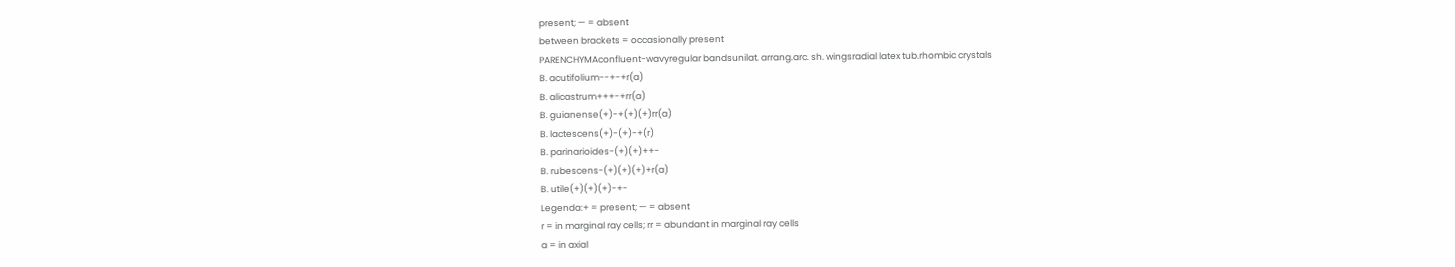present; — = absent
between brackets = occasionally present
PARENCHYMAconfluent-wavyregular bandsunilat. arrang.arc. sh. wingsradial latex tub.rhombic crystals
B. acutifolium--+-+r(a)
B. alicastrum+++-+rr(a)
B. guianense(+)-+(+)(+)rr(a)
B. lactescens(+)-(+)-+(r)
B. parinarioides-(+)(+)++-
B. rubescens-(+)(+)(+)+r(a)
B. utile(+)(+)(+)-+-
Legenda:+ = present; — = absent
r = in marginal ray cells; rr = abundant in marginal ray cells
a = in axial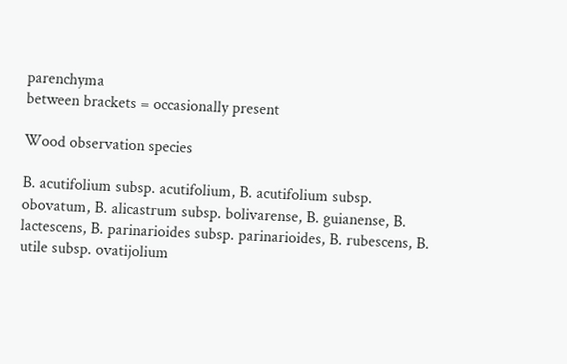parenchyma
between brackets = occasionally present

Wood observation species

B. acutifolium subsp. acutifolium, B. acutifolium subsp. obovatum, B. alicastrum subsp. bolivarense, B. guianense, B. lactescens, B. parinarioides subsp. parinarioides, B. rubescens, B. utile subsp. ovatijolium